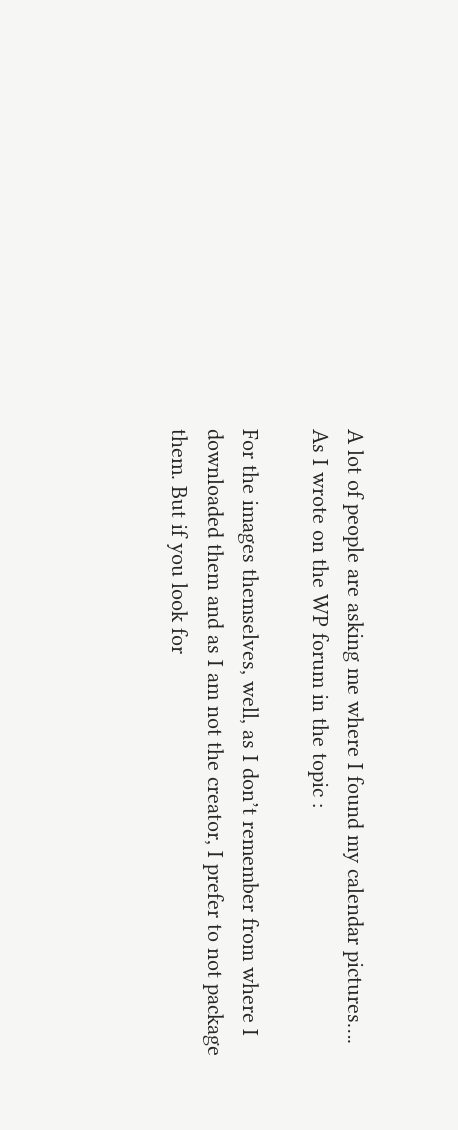A lot of people are asking me where I found my calendar pictures…. As I wrote on the WP forum in the topic :

For the images themselves, well, as I don’t remember from where I downloaded them and as I am not the creator, I prefer to not package them. But if you look for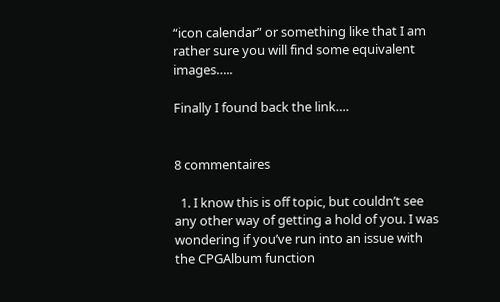“icon calendar” or something like that I am rather sure you will find some equivalent images…..

Finally I found back the link….


8 commentaires

  1. I know this is off topic, but couldn’t see any other way of getting a hold of you. I was wondering if you’ve run into an issue with the CPGAlbum function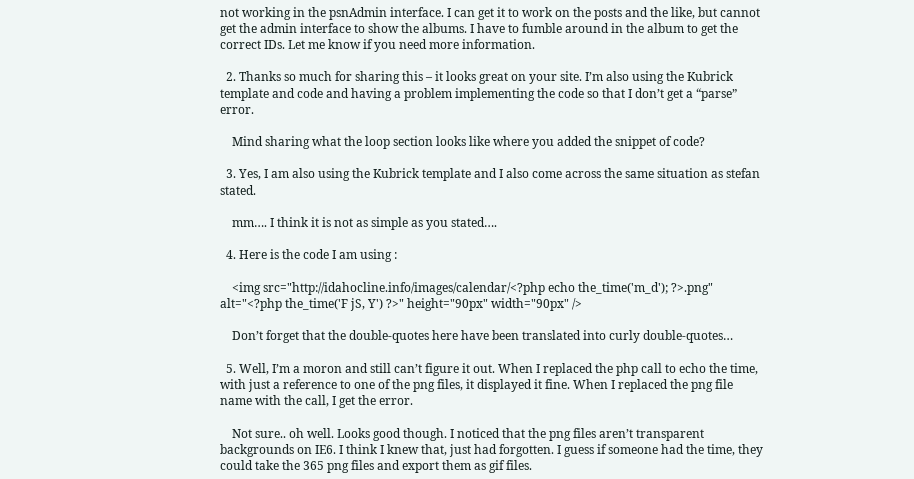not working in the psnAdmin interface. I can get it to work on the posts and the like, but cannot get the admin interface to show the albums. I have to fumble around in the album to get the correct IDs. Let me know if you need more information.

  2. Thanks so much for sharing this – it looks great on your site. I’m also using the Kubrick template and code and having a problem implementing the code so that I don’t get a “parse” error.

    Mind sharing what the loop section looks like where you added the snippet of code?

  3. Yes, I am also using the Kubrick template and I also come across the same situation as stefan stated.

    mm…. I think it is not as simple as you stated….

  4. Here is the code I am using :

    <img src="http://idahocline.info/images/calendar/<?php echo the_time('m_d'); ?>.png" alt="<?php the_time('F jS, Y') ?>" height="90px" width="90px" />

    Don’t forget that the double-quotes here have been translated into curly double-quotes…

  5. Well, I’m a moron and still can’t figure it out. When I replaced the php call to echo the time, with just a reference to one of the png files, it displayed it fine. When I replaced the png file name with the call, I get the error.

    Not sure.. oh well. Looks good though. I noticed that the png files aren’t transparent backgrounds on IE6. I think I knew that, just had forgotten. I guess if someone had the time, they could take the 365 png files and export them as gif files.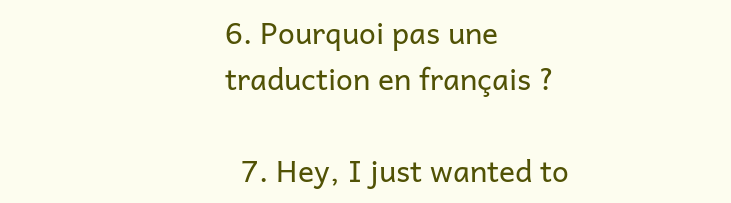6. Pourquoi pas une traduction en français ?

  7. Hey, I just wanted to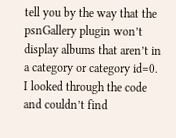tell you by the way that the psnGallery plugin won’t display albums that aren’t in a category or category id=0. I looked through the code and couldn’t find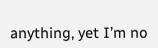anything, yet I’m no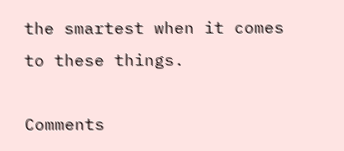the smartest when it comes to these things.

Comments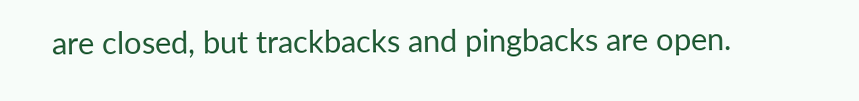are closed, but trackbacks and pingbacks are open.